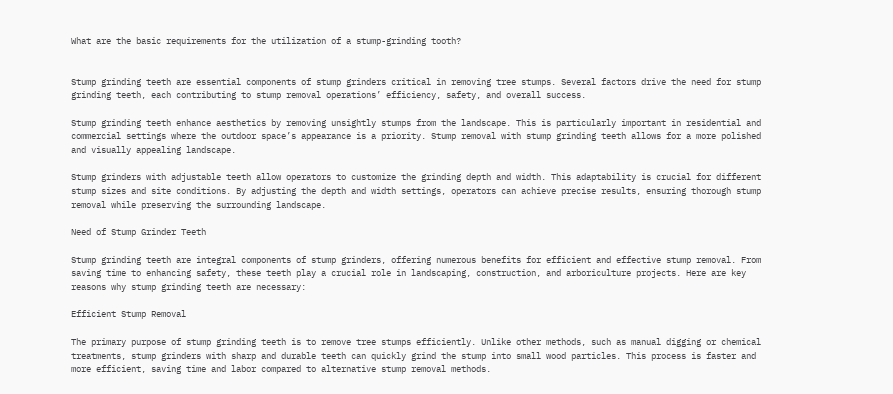What are the basic requirements for the utilization of a stump-grinding tooth?


Stump grinding teeth are essential components of stump grinders critical in removing tree stumps. Several factors drive the need for stump grinding teeth, each contributing to stump removal operations’ efficiency, safety, and overall success.

Stump grinding teeth enhance aesthetics by removing unsightly stumps from the landscape. This is particularly important in residential and commercial settings where the outdoor space’s appearance is a priority. Stump removal with stump grinding teeth allows for a more polished and visually appealing landscape.

Stump grinders with adjustable teeth allow operators to customize the grinding depth and width. This adaptability is crucial for different stump sizes and site conditions. By adjusting the depth and width settings, operators can achieve precise results, ensuring thorough stump removal while preserving the surrounding landscape.

Need of Stump Grinder Teeth

Stump grinding teeth are integral components of stump grinders, offering numerous benefits for efficient and effective stump removal. From saving time to enhancing safety, these teeth play a crucial role in landscaping, construction, and arboriculture projects. Here are key reasons why stump grinding teeth are necessary:

Efficient Stump Removal

The primary purpose of stump grinding teeth is to remove tree stumps efficiently. Unlike other methods, such as manual digging or chemical treatments, stump grinders with sharp and durable teeth can quickly grind the stump into small wood particles. This process is faster and more efficient, saving time and labor compared to alternative stump removal methods.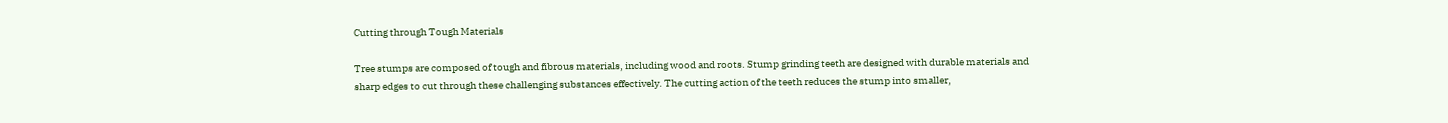Cutting through Tough Materials

Tree stumps are composed of tough and fibrous materials, including wood and roots. Stump grinding teeth are designed with durable materials and sharp edges to cut through these challenging substances effectively. The cutting action of the teeth reduces the stump into smaller,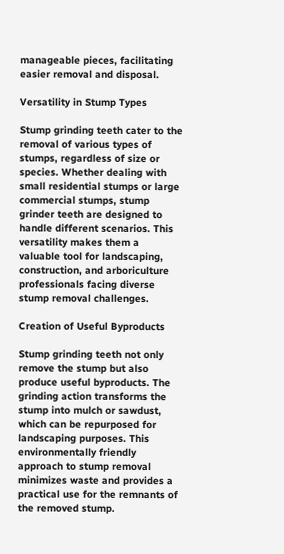manageable pieces, facilitating easier removal and disposal.

Versatility in Stump Types

Stump grinding teeth cater to the removal of various types of stumps, regardless of size or species. Whether dealing with small residential stumps or large commercial stumps, stump grinder teeth are designed to handle different scenarios. This versatility makes them a valuable tool for landscaping, construction, and arboriculture professionals facing diverse stump removal challenges.

Creation of Useful Byproducts

Stump grinding teeth not only remove the stump but also produce useful byproducts. The grinding action transforms the stump into mulch or sawdust, which can be repurposed for landscaping purposes. This environmentally friendly approach to stump removal minimizes waste and provides a practical use for the remnants of the removed stump.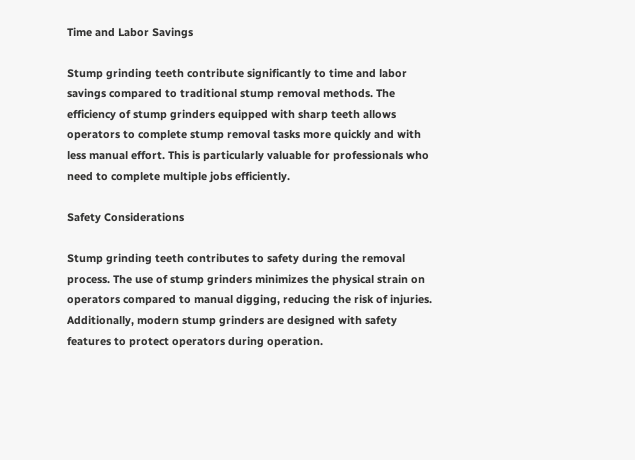Time and Labor Savings

Stump grinding teeth contribute significantly to time and labor savings compared to traditional stump removal methods. The efficiency of stump grinders equipped with sharp teeth allows operators to complete stump removal tasks more quickly and with less manual effort. This is particularly valuable for professionals who need to complete multiple jobs efficiently.

Safety Considerations

Stump grinding teeth contributes to safety during the removal process. The use of stump grinders minimizes the physical strain on operators compared to manual digging, reducing the risk of injuries. Additionally, modern stump grinders are designed with safety features to protect operators during operation.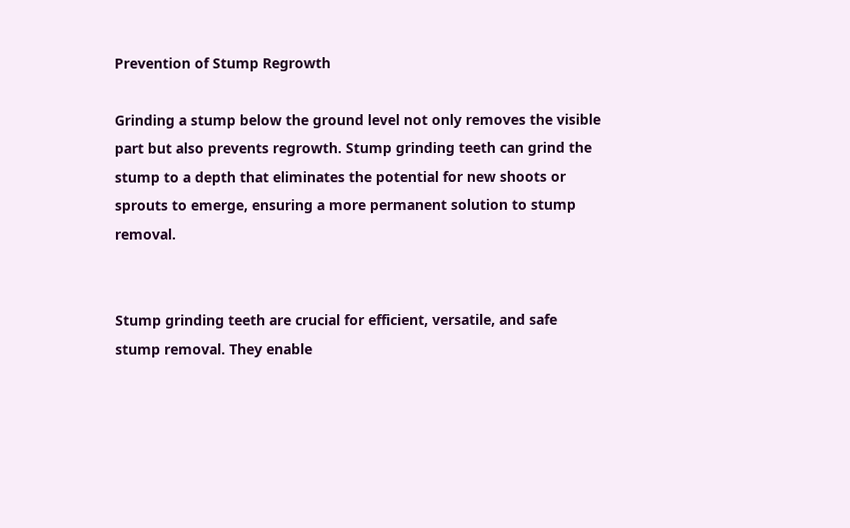Prevention of Stump Regrowth

Grinding a stump below the ground level not only removes the visible part but also prevents regrowth. Stump grinding teeth can grind the stump to a depth that eliminates the potential for new shoots or sprouts to emerge, ensuring a more permanent solution to stump removal.


Stump grinding teeth are crucial for efficient, versatile, and safe stump removal. They enable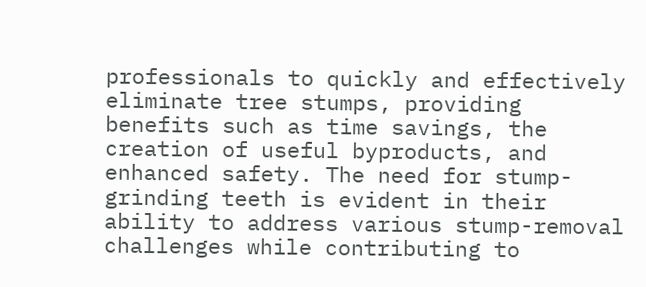professionals to quickly and effectively eliminate tree stumps, providing benefits such as time savings, the creation of useful byproducts, and enhanced safety. The need for stump-grinding teeth is evident in their ability to address various stump-removal challenges while contributing to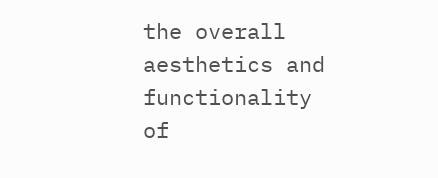the overall aesthetics and functionality of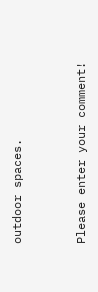outdoor spaces.


Please enter your comment!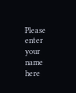Please enter your name here